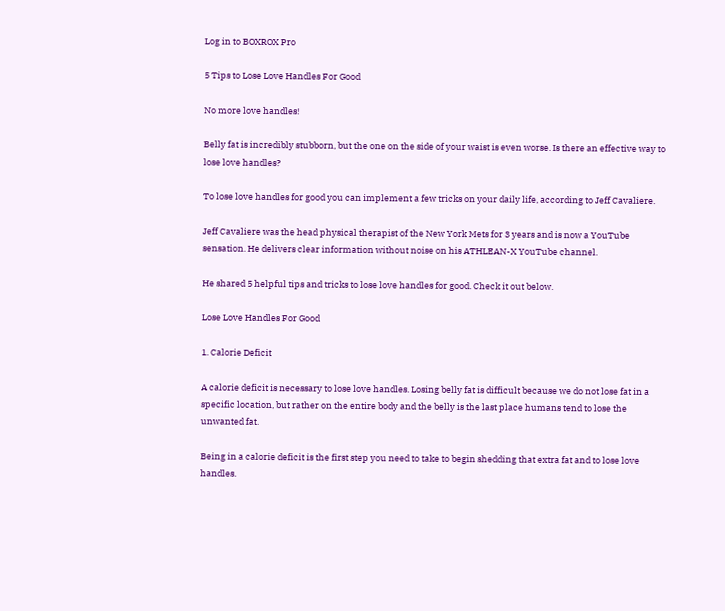Log in to BOXROX Pro

5 Tips to Lose Love Handles For Good

No more love handles!

Belly fat is incredibly stubborn, but the one on the side of your waist is even worse. Is there an effective way to lose love handles?

To lose love handles for good you can implement a few tricks on your daily life, according to Jeff Cavaliere.

Jeff Cavaliere was the head physical therapist of the New York Mets for 3 years and is now a YouTube sensation. He delivers clear information without noise on his ATHLEAN-X YouTube channel.

He shared 5 helpful tips and tricks to lose love handles for good. Check it out below.

Lose Love Handles For Good

1. Calorie Deficit

A calorie deficit is necessary to lose love handles. Losing belly fat is difficult because we do not lose fat in a specific location, but rather on the entire body and the belly is the last place humans tend to lose the unwanted fat.

Being in a calorie deficit is the first step you need to take to begin shedding that extra fat and to lose love handles.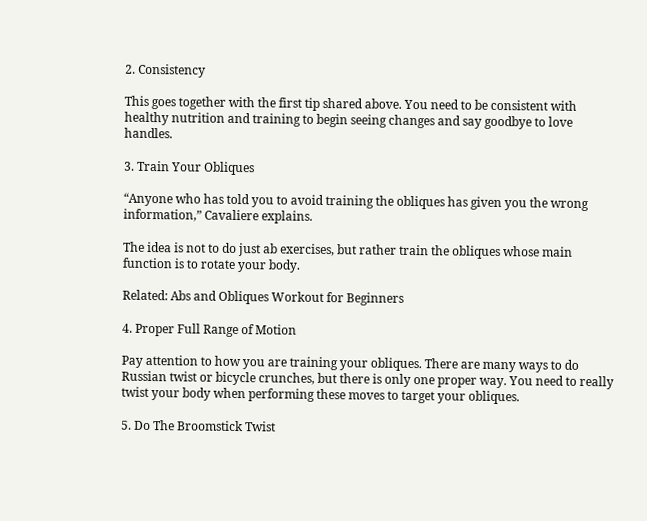2. Consistency

This goes together with the first tip shared above. You need to be consistent with healthy nutrition and training to begin seeing changes and say goodbye to love handles.

3. Train Your Obliques

“Anyone who has told you to avoid training the obliques has given you the wrong information,” Cavaliere explains.

The idea is not to do just ab exercises, but rather train the obliques whose main function is to rotate your body.

Related: Abs and Obliques Workout for Beginners

4. Proper Full Range of Motion

Pay attention to how you are training your obliques. There are many ways to do Russian twist or bicycle crunches, but there is only one proper way. You need to really twist your body when performing these moves to target your obliques.

5. Do The Broomstick Twist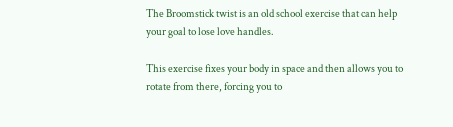The Broomstick twist is an old school exercise that can help your goal to lose love handles.

This exercise fixes your body in space and then allows you to rotate from there, forcing you to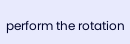perform the rotation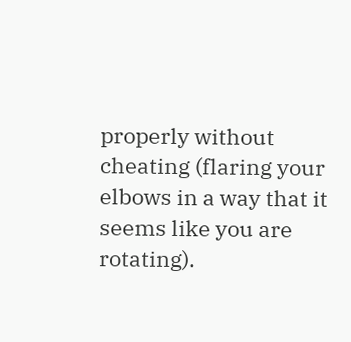properly without cheating (flaring your elbows in a way that it seems like you are rotating).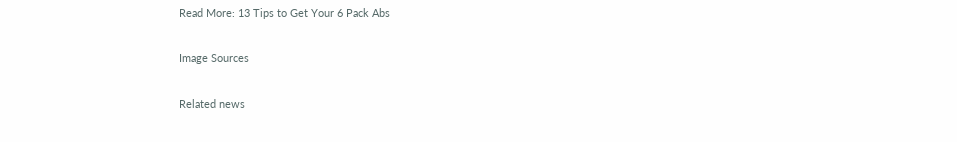Read More: 13 Tips to Get Your 6 Pack Abs

Image Sources

Related news